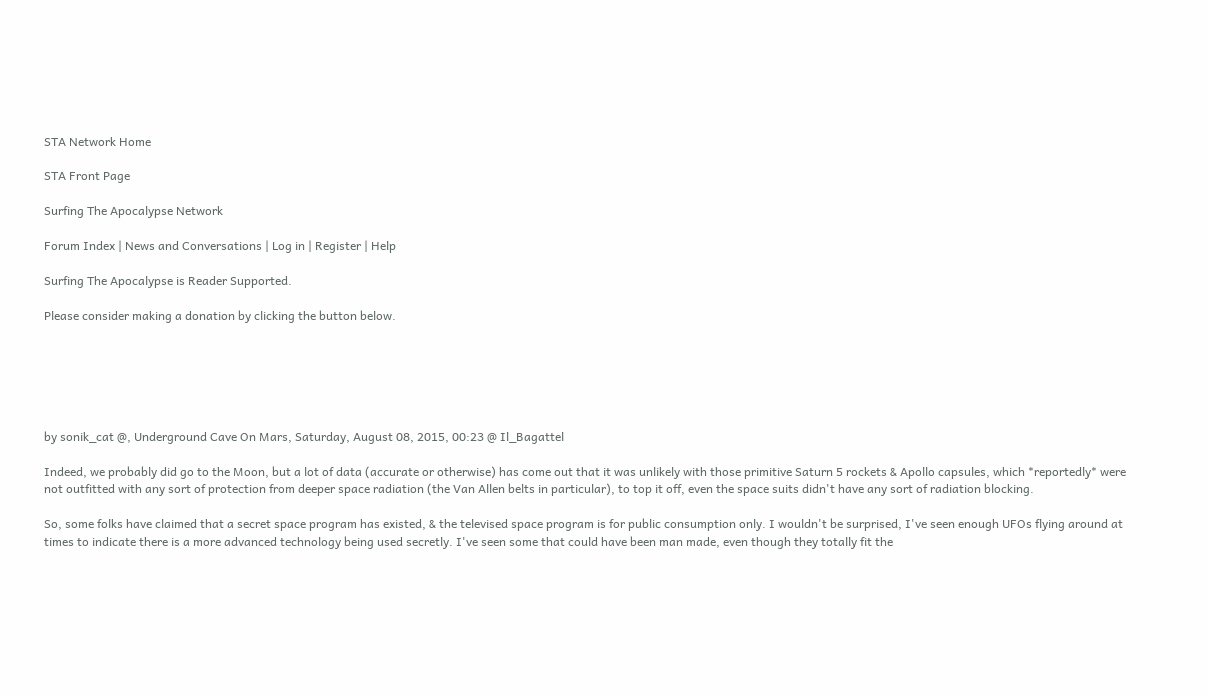STA Network Home

STA Front Page

Surfing The Apocalypse Network

Forum Index | News and Conversations | Log in | Register | Help

Surfing The Apocalypse is Reader Supported.

Please consider making a donation by clicking the button below.






by sonik_cat @, Underground Cave On Mars, Saturday, August 08, 2015, 00:23 @ Il_Bagattel

Indeed, we probably did go to the Moon, but a lot of data (accurate or otherwise) has come out that it was unlikely with those primitive Saturn 5 rockets & Apollo capsules, which *reportedly* were not outfitted with any sort of protection from deeper space radiation (the Van Allen belts in particular), to top it off, even the space suits didn't have any sort of radiation blocking.

So, some folks have claimed that a secret space program has existed, & the televised space program is for public consumption only. I wouldn't be surprised, I've seen enough UFOs flying around at times to indicate there is a more advanced technology being used secretly. I've seen some that could have been man made, even though they totally fit the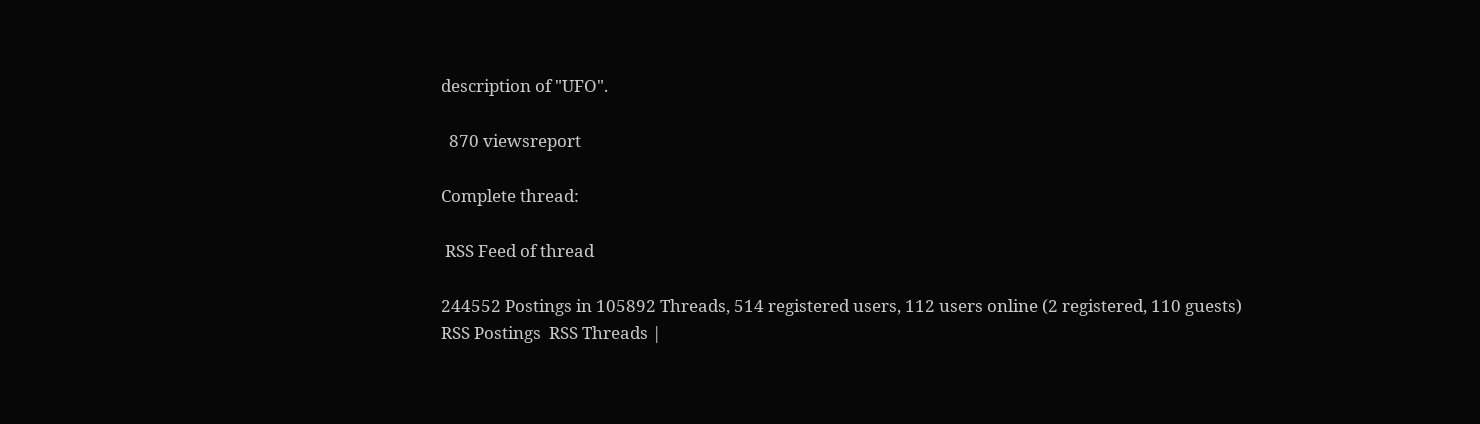description of "UFO".

  870 viewsreport

Complete thread:

 RSS Feed of thread

244552 Postings in 105892 Threads, 514 registered users, 112 users online (2 registered, 110 guests)
RSS Postings  RSS Threads |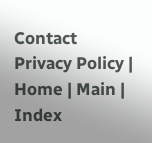Contact
Privacy Policy | Home | Main | Index